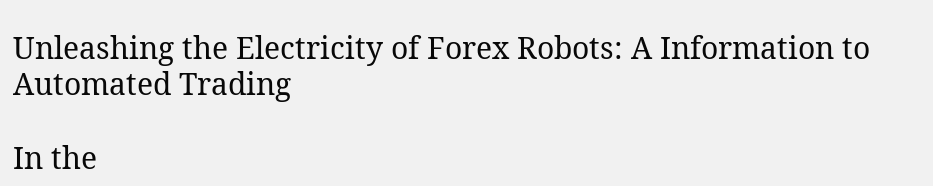Unleashing the Electricity of Forex Robots: A Information to Automated Trading

In the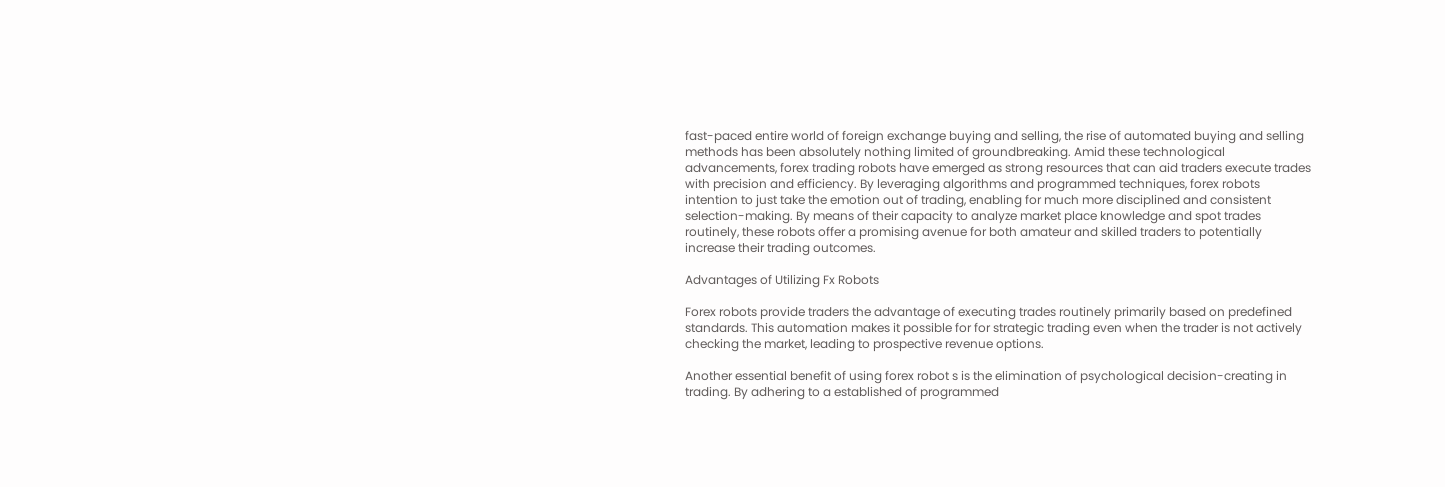fast-paced entire world of foreign exchange buying and selling, the rise of automated buying and selling methods has been absolutely nothing limited of groundbreaking. Amid these technological advancements, forex trading robots have emerged as strong resources that can aid traders execute trades with precision and efficiency. By leveraging algorithms and programmed techniques, forex robots intention to just take the emotion out of trading, enabling for much more disciplined and consistent selection-making. By means of their capacity to analyze market place knowledge and spot trades routinely, these robots offer a promising avenue for both amateur and skilled traders to potentially increase their trading outcomes.

Advantages of Utilizing Fx Robots

Forex robots provide traders the advantage of executing trades routinely primarily based on predefined standards. This automation makes it possible for for strategic trading even when the trader is not actively checking the market, leading to prospective revenue options.

Another essential benefit of using forex robot s is the elimination of psychological decision-creating in trading. By adhering to a established of programmed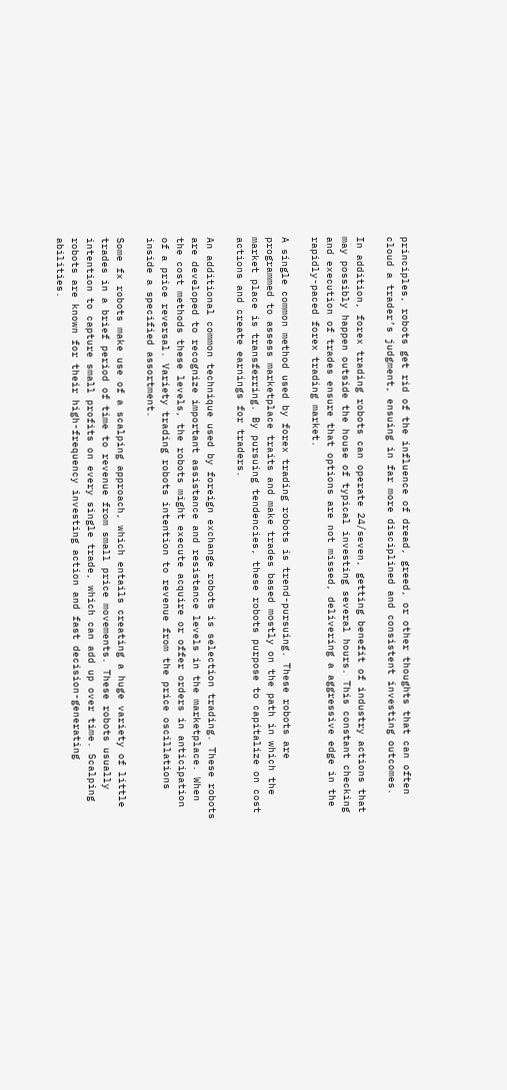principles, robots get rid of the influence of dread, greed, or other thoughts that can often cloud a trader’s judgment, ensuing in far more disciplined and consistent investing outcomes.

In addition, forex trading robots can operate 24/seven, getting benefit of industry actions that may possibly happen outside the house of typical investing several hours. This constant checking and execution of trades ensure that options are not missed, delivering a aggressive edge in the rapidly-paced forex trading market.

A single common method used by forex trading robots is trend-pursuing. These robots are programmed to assess marketplace traits and make trades based mostly on the path in which the market place is transferring. By pursuing tendencies, these robots purpose to capitalize on cost actions and create earnings for traders.

An additional common technique used by foreign exchange robots is selection trading. These robots are developed to recognize important assistance and resistance levels in the marketplace. When the cost methods these levels, the robots might execute acquire or offer orders in anticipation of a price reversal. Variety trading robots intention to revenue from the price oscillations inside a specified assortment.

Some fx robots make use of a scalping approach, which entails creating a huge variety of little trades in a brief period of time to revenue from small price movements. These robots usually intention to capture small profits on every single trade, which can add up over time. Scalping robots are known for their high-frequency investing action and fast decision-generating abilities.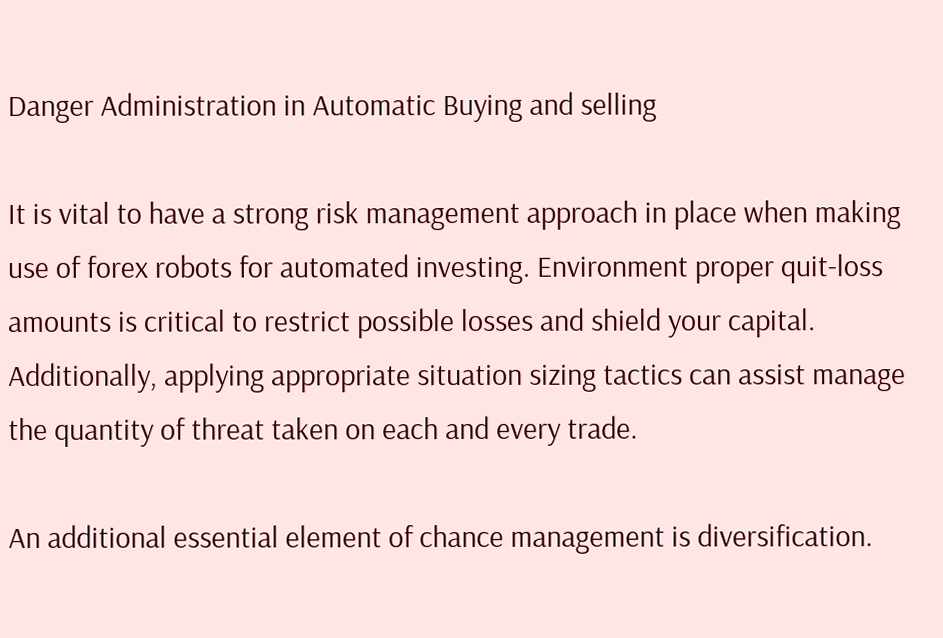Danger Administration in Automatic Buying and selling

It is vital to have a strong risk management approach in place when making use of forex robots for automated investing. Environment proper quit-loss amounts is critical to restrict possible losses and shield your capital. Additionally, applying appropriate situation sizing tactics can assist manage the quantity of threat taken on each and every trade.

An additional essential element of chance management is diversification.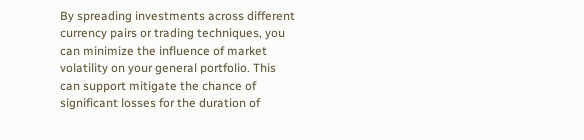By spreading investments across different currency pairs or trading techniques, you can minimize the influence of market volatility on your general portfolio. This can support mitigate the chance of significant losses for the duration of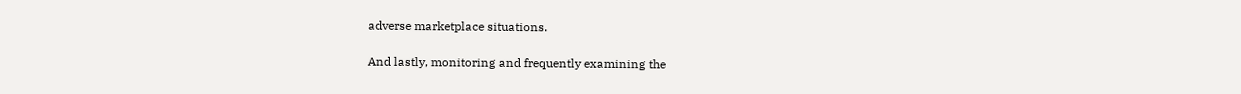adverse marketplace situations.

And lastly, monitoring and frequently examining the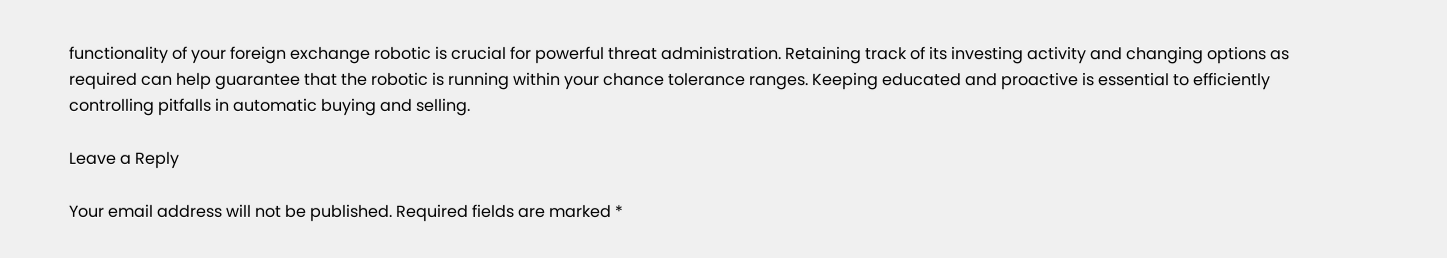functionality of your foreign exchange robotic is crucial for powerful threat administration. Retaining track of its investing activity and changing options as required can help guarantee that the robotic is running within your chance tolerance ranges. Keeping educated and proactive is essential to efficiently controlling pitfalls in automatic buying and selling.

Leave a Reply

Your email address will not be published. Required fields are marked *